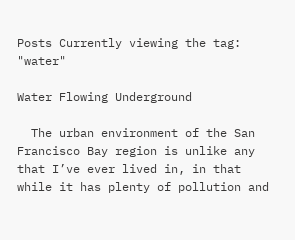Posts Currently viewing the tag: "water"

Water Flowing Underground

  The urban environment of the San Francisco Bay region is unlike any that I’ve ever lived in, in that while it has plenty of pollution and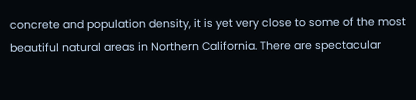concrete and population density, it is yet very close to some of the most beautiful natural areas in Northern California. There are spectacular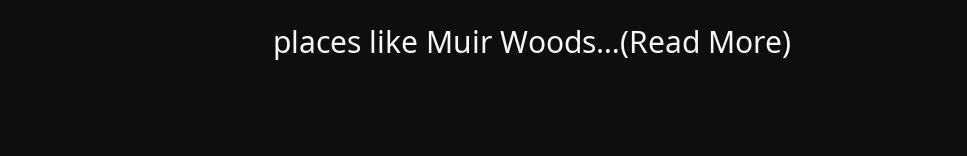places like Muir Woods…(Read More)